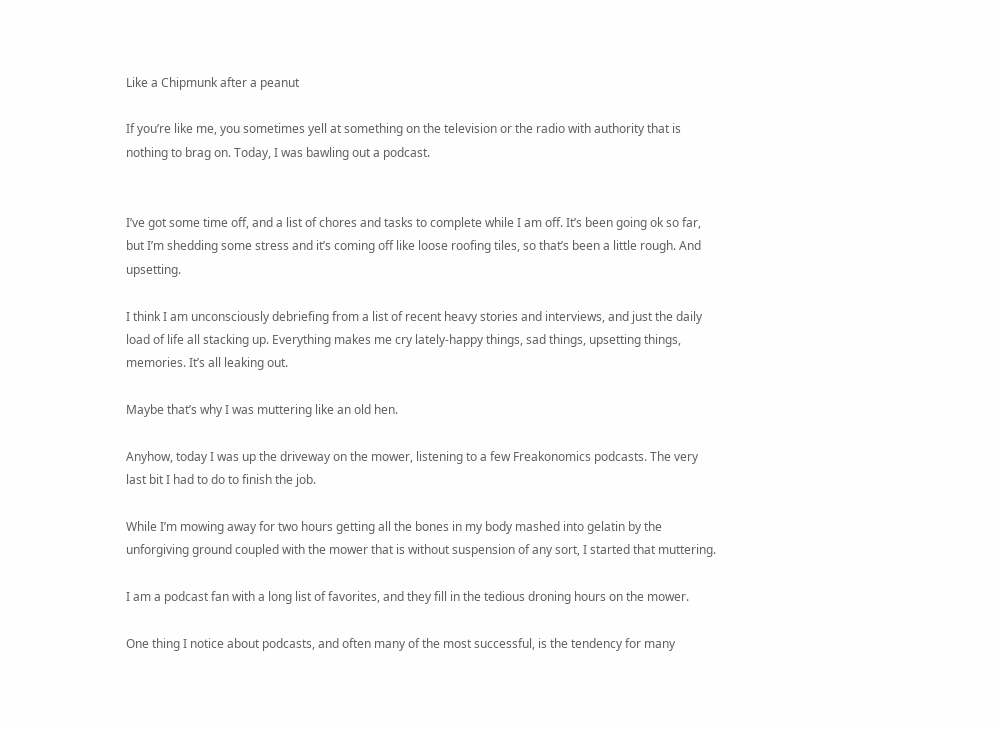Like a Chipmunk after a peanut

If you’re like me, you sometimes yell at something on the television or the radio with authority that is nothing to brag on. Today, I was bawling out a podcast.


I’ve got some time off, and a list of chores and tasks to complete while I am off. It’s been going ok so far, but I’m shedding some stress and it’s coming off like loose roofing tiles, so that’s been a little rough. And upsetting.

I think I am unconsciously debriefing from a list of recent heavy stories and interviews, and just the daily load of life all stacking up. Everything makes me cry lately-happy things, sad things, upsetting things, memories. It’s all leaking out.

Maybe that’s why I was muttering like an old hen.

Anyhow, today I was up the driveway on the mower, listening to a few Freakonomics podcasts. The very last bit I had to do to finish the job.

While I’m mowing away for two hours getting all the bones in my body mashed into gelatin by the unforgiving ground coupled with the mower that is without suspension of any sort, I started that muttering.

I am a podcast fan with a long list of favorites, and they fill in the tedious droning hours on the mower.

One thing I notice about podcasts, and often many of the most successful, is the tendency for many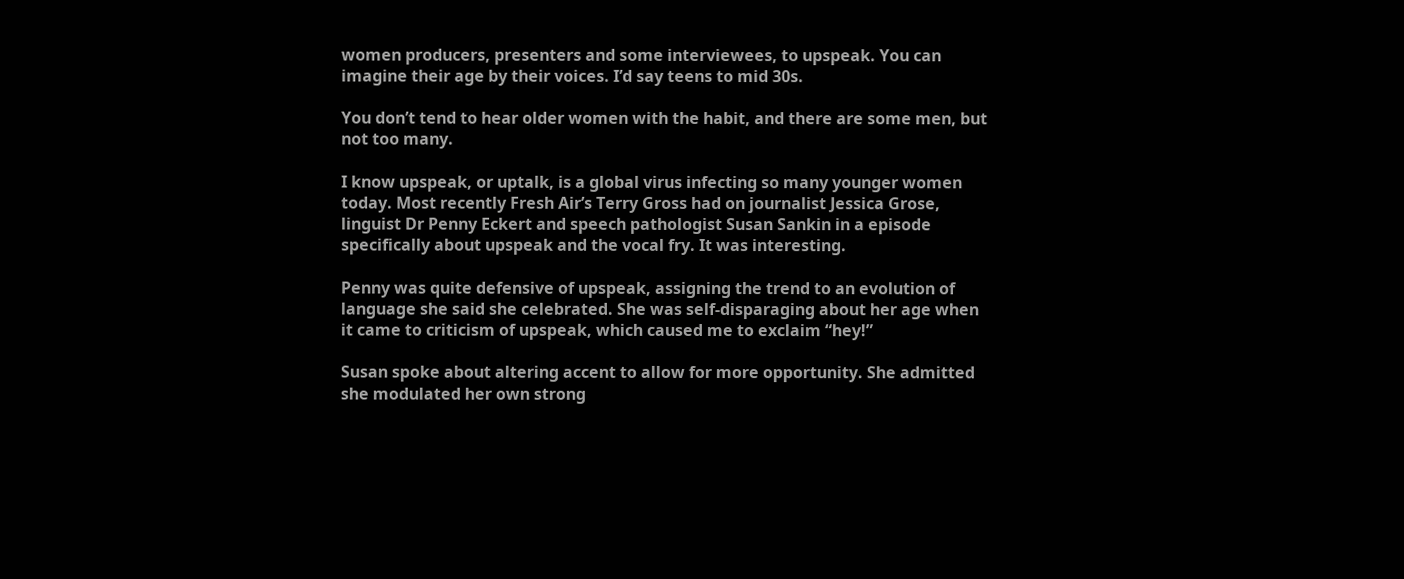women producers, presenters and some interviewees, to upspeak. You can imagine their age by their voices. I’d say teens to mid 30s.

You don’t tend to hear older women with the habit, and there are some men, but not too many.

I know upspeak, or uptalk, is a global virus infecting so many younger women today. Most recently Fresh Air’s Terry Gross had on journalist Jessica Grose, linguist Dr Penny Eckert and speech pathologist Susan Sankin in a episode specifically about upspeak and the vocal fry. It was interesting.

Penny was quite defensive of upspeak, assigning the trend to an evolution of language she said she celebrated. She was self-disparaging about her age when it came to criticism of upspeak, which caused me to exclaim “hey!”

Susan spoke about altering accent to allow for more opportunity. She admitted she modulated her own strong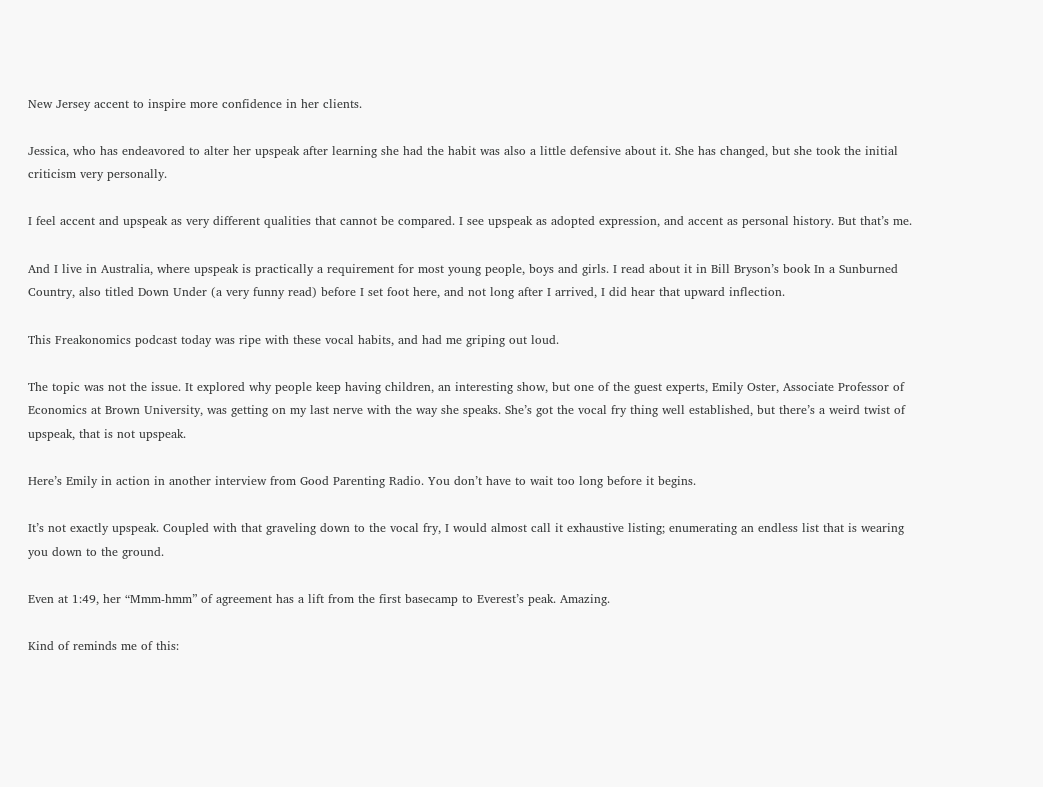New Jersey accent to inspire more confidence in her clients.

Jessica, who has endeavored to alter her upspeak after learning she had the habit was also a little defensive about it. She has changed, but she took the initial criticism very personally.

I feel accent and upspeak as very different qualities that cannot be compared. I see upspeak as adopted expression, and accent as personal history. But that’s me.

And I live in Australia, where upspeak is practically a requirement for most young people, boys and girls. I read about it in Bill Bryson’s book In a Sunburned Country, also titled Down Under (a very funny read) before I set foot here, and not long after I arrived, I did hear that upward inflection.

This Freakonomics podcast today was ripe with these vocal habits, and had me griping out loud.

The topic was not the issue. It explored why people keep having children, an interesting show, but one of the guest experts, Emily Oster, Associate Professor of Economics at Brown University, was getting on my last nerve with the way she speaks. She’s got the vocal fry thing well established, but there’s a weird twist of upspeak, that is not upspeak.

Here’s Emily in action in another interview from Good Parenting Radio. You don’t have to wait too long before it begins.

It’s not exactly upspeak. Coupled with that graveling down to the vocal fry, I would almost call it exhaustive listing; enumerating an endless list that is wearing you down to the ground.

Even at 1:49, her “Mmm-hmm” of agreement has a lift from the first basecamp to Everest’s peak. Amazing.

Kind of reminds me of this: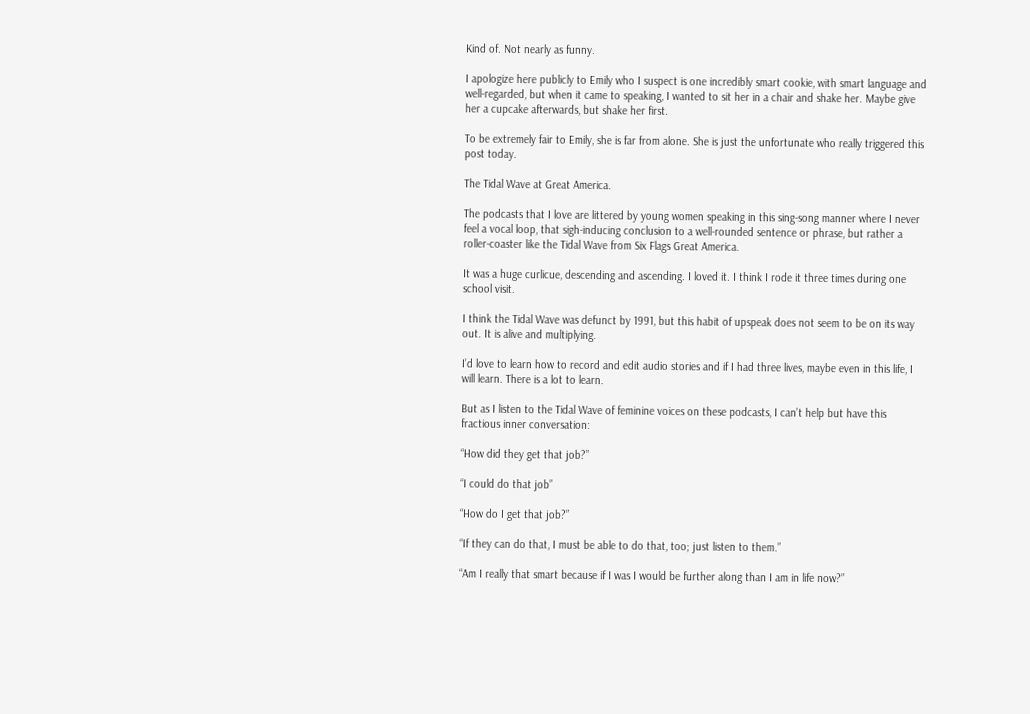Kind of. Not nearly as funny.

I apologize here publicly to Emily who I suspect is one incredibly smart cookie, with smart language and well-regarded, but when it came to speaking, I wanted to sit her in a chair and shake her. Maybe give her a cupcake afterwards, but shake her first.

To be extremely fair to Emily, she is far from alone. She is just the unfortunate who really triggered this post today.

The Tidal Wave at Great America.

The podcasts that I love are littered by young women speaking in this sing-song manner where I never feel a vocal loop, that sigh-inducing conclusion to a well-rounded sentence or phrase, but rather a roller-coaster like the Tidal Wave from Six Flags Great America.

It was a huge curlicue, descending and ascending. I loved it. I think I rode it three times during one school visit.

I think the Tidal Wave was defunct by 1991, but this habit of upspeak does not seem to be on its way out. It is alive and multiplying.

I’d love to learn how to record and edit audio stories and if I had three lives, maybe even in this life, I will learn. There is a lot to learn.

But as I listen to the Tidal Wave of feminine voices on these podcasts, I can’t help but have this fractious inner conversation:

“How did they get that job?”

“I could do that job”

“How do I get that job?”

“If they can do that, I must be able to do that, too; just listen to them.”

“Am I really that smart because if I was I would be further along than I am in life now?”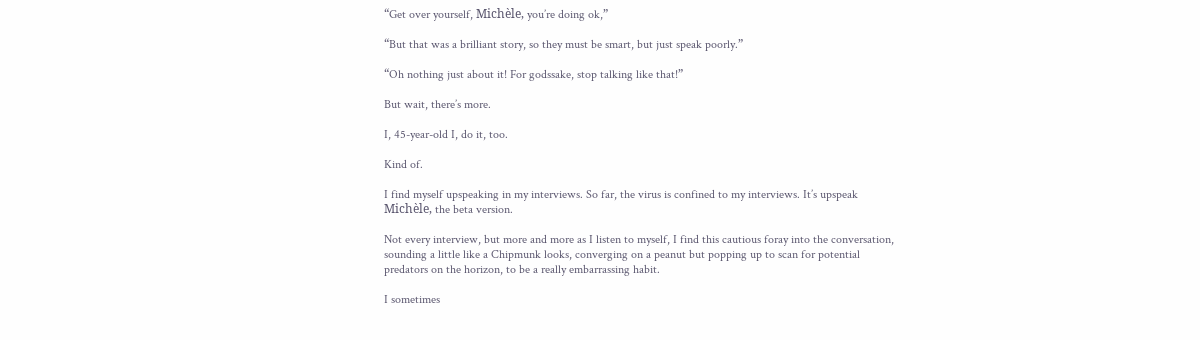“Get over yourself, Michèle, you’re doing ok,”

“But that was a brilliant story, so they must be smart, but just speak poorly.”

“Oh nothing just about it! For godssake, stop talking like that!”

But wait, there’s more.

I, 45-year-old I, do it, too.

Kind of.

I find myself upspeaking in my interviews. So far, the virus is confined to my interviews. It’s upspeak Michèle, the beta version.

Not every interview, but more and more as I listen to myself, I find this cautious foray into the conversation, sounding a little like a Chipmunk looks, converging on a peanut but popping up to scan for potential predators on the horizon, to be a really embarrassing habit.

I sometimes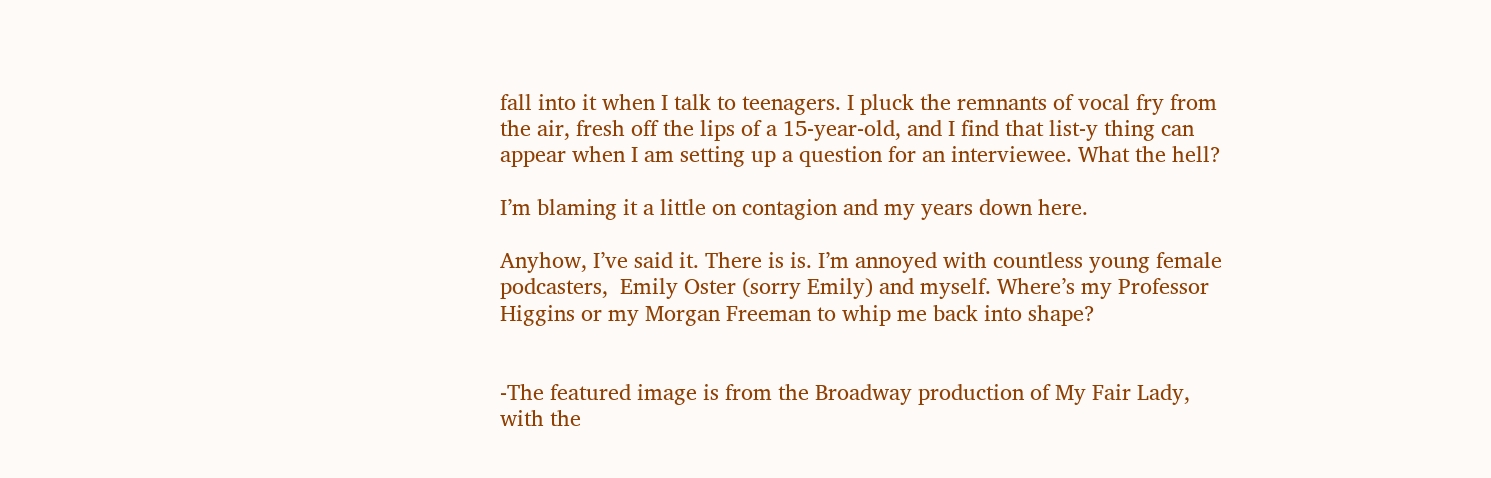fall into it when I talk to teenagers. I pluck the remnants of vocal fry from the air, fresh off the lips of a 15-year-old, and I find that list-y thing can appear when I am setting up a question for an interviewee. What the hell?

I’m blaming it a little on contagion and my years down here.

Anyhow, I’ve said it. There is is. I’m annoyed with countless young female podcasters,  Emily Oster (sorry Emily) and myself. Where’s my Professor Higgins or my Morgan Freeman to whip me back into shape?


-The featured image is from the Broadway production of My Fair Lady, with the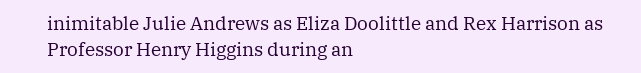inimitable Julie Andrews as Eliza Doolittle and Rex Harrison as Professor Henry Higgins during an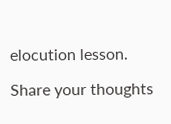elocution lesson.

Share your thoughts